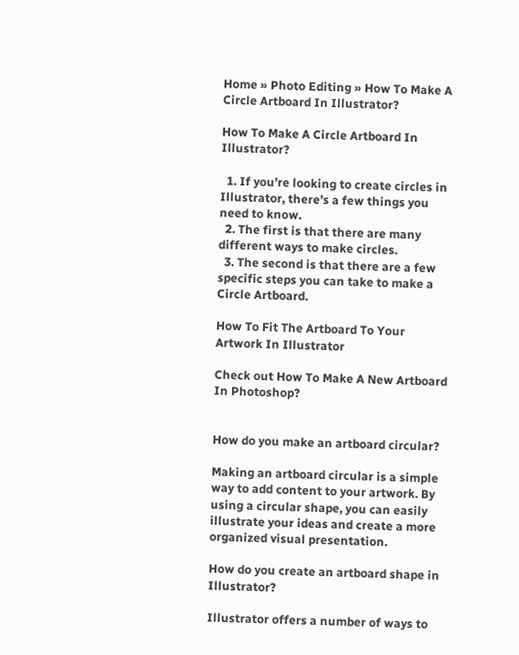Home » Photo Editing » How To Make A Circle Artboard In Illustrator?

How To Make A Circle Artboard In Illustrator?

  1. If you’re looking to create circles in Illustrator, there’s a few things you need to know.
  2. The first is that there are many different ways to make circles.
  3. The second is that there are a few specific steps you can take to make a Circle Artboard.

How To Fit The Artboard To Your Artwork In Illustrator

Check out How To Make A New Artboard In Photoshop?


How do you make an artboard circular?

Making an artboard circular is a simple way to add content to your artwork. By using a circular shape, you can easily illustrate your ideas and create a more organized visual presentation.

How do you create an artboard shape in Illustrator?

Illustrator offers a number of ways to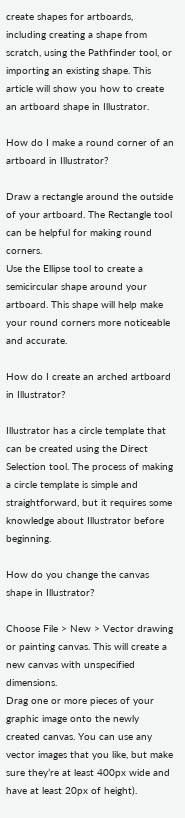create shapes for artboards, including creating a shape from scratch, using the Pathfinder tool, or importing an existing shape. This article will show you how to create an artboard shape in Illustrator.

How do I make a round corner of an artboard in Illustrator?

Draw a rectangle around the outside of your artboard. The Rectangle tool can be helpful for making round corners.
Use the Ellipse tool to create a semicircular shape around your artboard. This shape will help make your round corners more noticeable and accurate.

How do I create an arched artboard in Illustrator?

Illustrator has a circle template that can be created using the Direct Selection tool. The process of making a circle template is simple and straightforward, but it requires some knowledge about Illustrator before beginning.

How do you change the canvas shape in Illustrator?

Choose File > New > Vector drawing or painting canvas. This will create a new canvas with unspecified dimensions.
Drag one or more pieces of your graphic image onto the newly created canvas. You can use any vector images that you like, but make sure they’re at least 400px wide and have at least 20px of height).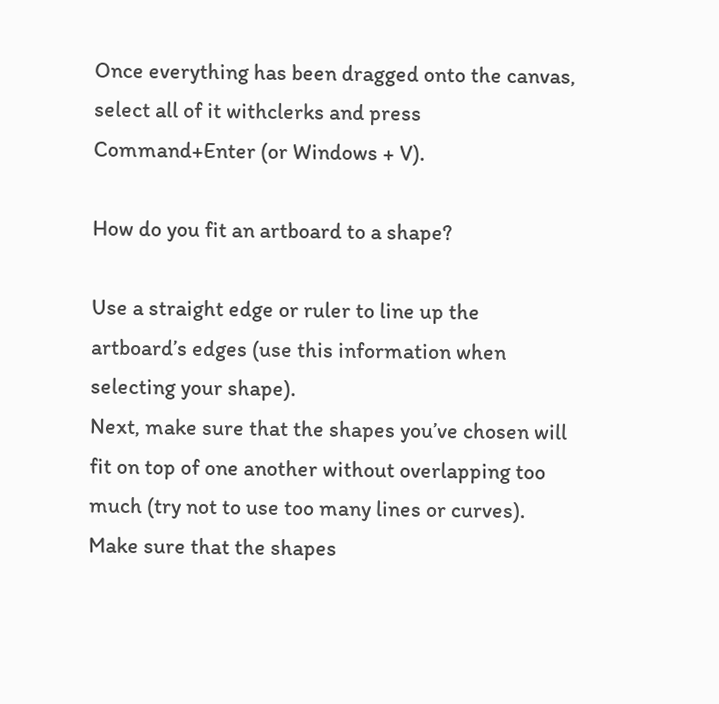Once everything has been dragged onto the canvas, select all of it withclerks and press Command+Enter (or Windows + V).

How do you fit an artboard to a shape?

Use a straight edge or ruler to line up the artboard’s edges (use this information when selecting your shape).
Next, make sure that the shapes you’ve chosen will fit on top of one another without overlapping too much (try not to use too many lines or curves).
Make sure that the shapes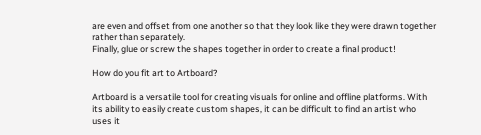are even and offset from one another so that they look like they were drawn together rather than separately.
Finally, glue or screw the shapes together in order to create a final product!

How do you fit art to Artboard?

Artboard is a versatile tool for creating visuals for online and offline platforms. With its ability to easily create custom shapes, it can be difficult to find an artist who uses it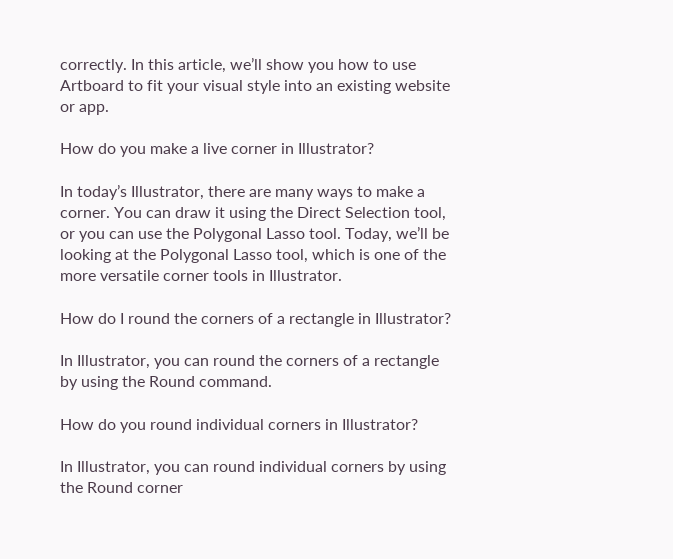correctly. In this article, we’ll show you how to use Artboard to fit your visual style into an existing website or app.

How do you make a live corner in Illustrator?

In today’s Illustrator, there are many ways to make a corner. You can draw it using the Direct Selection tool, or you can use the Polygonal Lasso tool. Today, we’ll be looking at the Polygonal Lasso tool, which is one of the more versatile corner tools in Illustrator.

How do I round the corners of a rectangle in Illustrator?

In Illustrator, you can round the corners of a rectangle by using the Round command.

How do you round individual corners in Illustrator?

In Illustrator, you can round individual corners by using the Round corner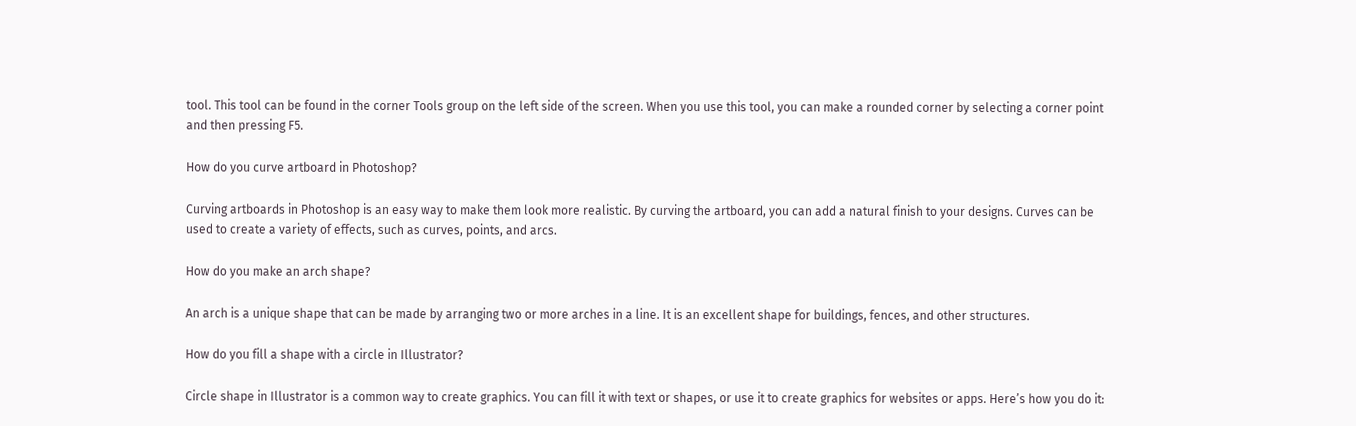tool. This tool can be found in the corner Tools group on the left side of the screen. When you use this tool, you can make a rounded corner by selecting a corner point and then pressing F5.

How do you curve artboard in Photoshop?

Curving artboards in Photoshop is an easy way to make them look more realistic. By curving the artboard, you can add a natural finish to your designs. Curves can be used to create a variety of effects, such as curves, points, and arcs.

How do you make an arch shape?

An arch is a unique shape that can be made by arranging two or more arches in a line. It is an excellent shape for buildings, fences, and other structures.

How do you fill a shape with a circle in Illustrator?

Circle shape in Illustrator is a common way to create graphics. You can fill it with text or shapes, or use it to create graphics for websites or apps. Here’s how you do it: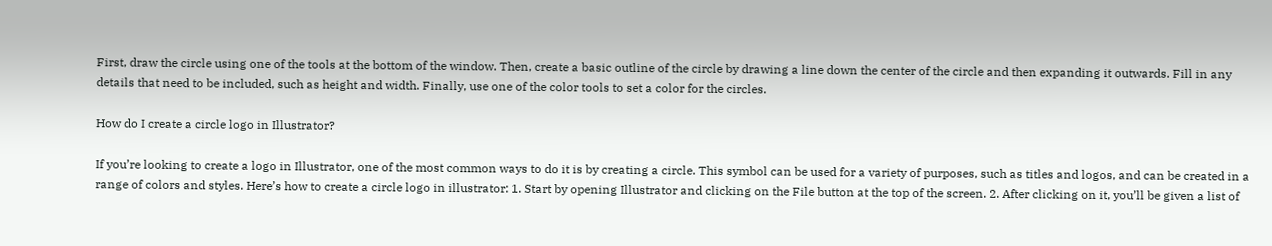First, draw the circle using one of the tools at the bottom of the window. Then, create a basic outline of the circle by drawing a line down the center of the circle and then expanding it outwards. Fill in any details that need to be included, such as height and width. Finally, use one of the color tools to set a color for the circles.

How do I create a circle logo in Illustrator?

If you’re looking to create a logo in Illustrator, one of the most common ways to do it is by creating a circle. This symbol can be used for a variety of purposes, such as titles and logos, and can be created in a range of colors and styles. Here’s how to create a circle logo in illustrator: 1. Start by opening Illustrator and clicking on the File button at the top of the screen. 2. After clicking on it, you’ll be given a list of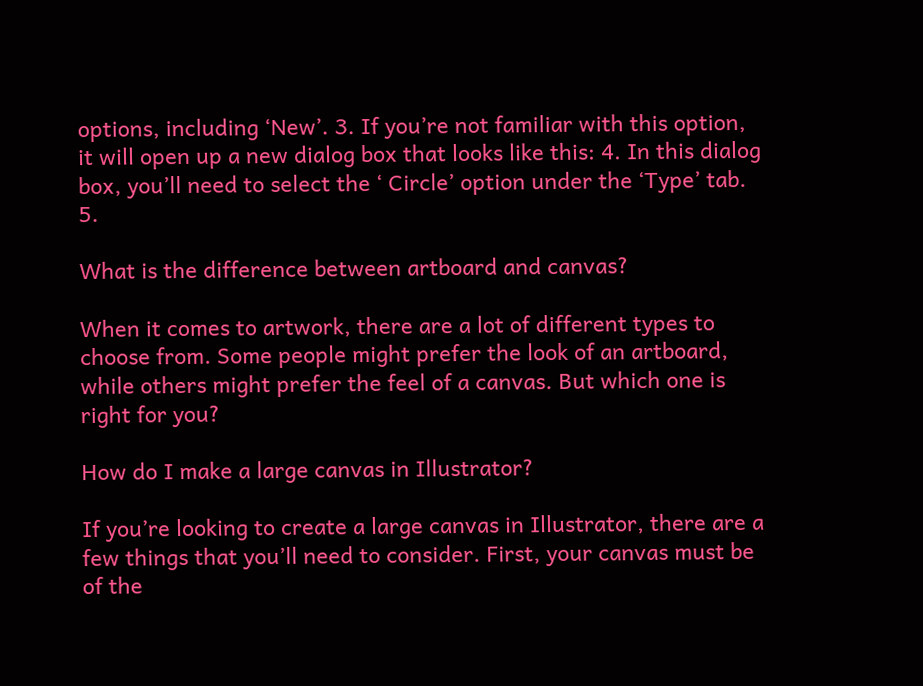options, including ‘New’. 3. If you’re not familiar with this option, it will open up a new dialog box that looks like this: 4. In this dialog box, you’ll need to select the ‘ Circle’ option under the ‘Type’ tab. 5.

What is the difference between artboard and canvas?

When it comes to artwork, there are a lot of different types to choose from. Some people might prefer the look of an artboard, while others might prefer the feel of a canvas. But which one is right for you?

How do I make a large canvas in Illustrator?

If you’re looking to create a large canvas in Illustrator, there are a few things that you’ll need to consider. First, your canvas must be of the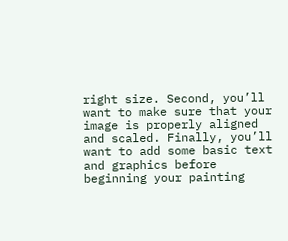right size. Second, you’ll want to make sure that your image is properly aligned and scaled. Finally, you’ll want to add some basic text and graphics before beginning your painting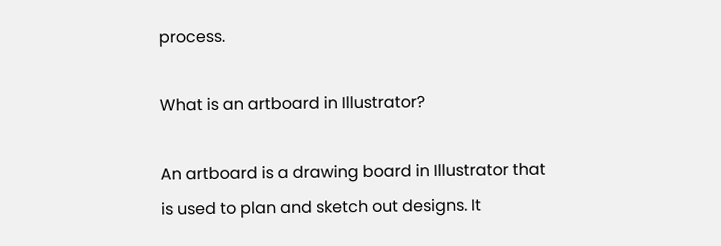process.

What is an artboard in Illustrator?

An artboard is a drawing board in Illustrator that is used to plan and sketch out designs. It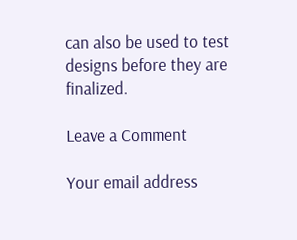can also be used to test designs before they are finalized.

Leave a Comment

Your email address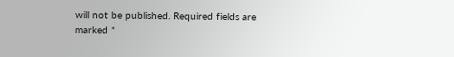will not be published. Required fields are marked *